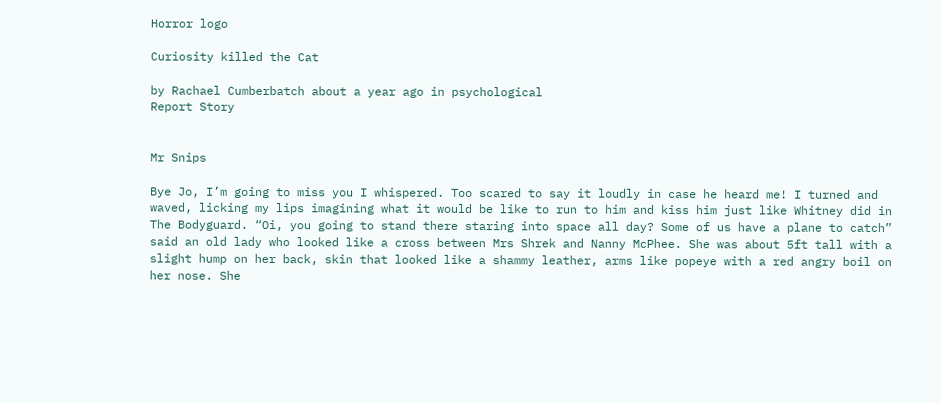Horror logo

Curiosity killed the Cat

by Rachael Cumberbatch about a year ago in psychological
Report Story


Mr Snips

Bye Jo, I’m going to miss you I whispered. Too scared to say it loudly in case he heard me! I turned and waved, licking my lips imagining what it would be like to run to him and kiss him just like Whitney did in The Bodyguard. “Oi, you going to stand there staring into space all day? Some of us have a plane to catch” said an old lady who looked like a cross between Mrs Shrek and Nanny McPhee. She was about 5ft tall with a slight hump on her back, skin that looked like a shammy leather, arms like popeye with a red angry boil on her nose. She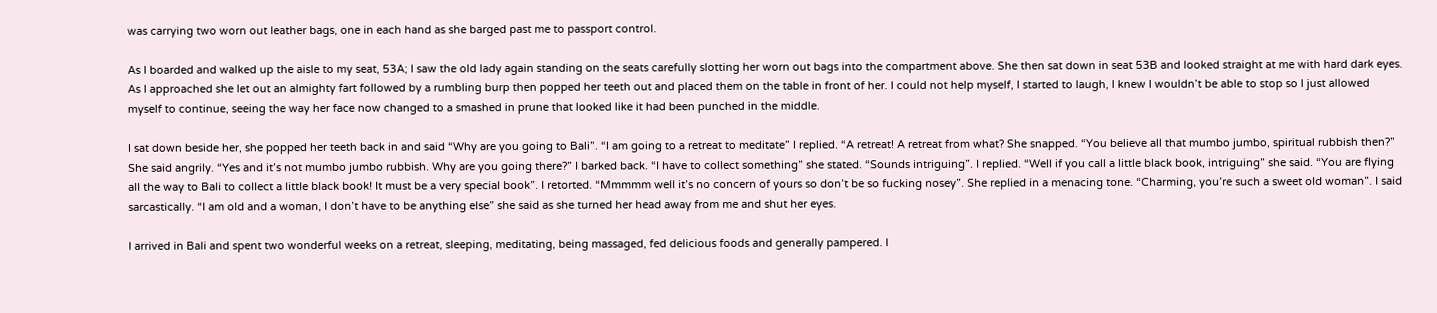was carrying two worn out leather bags, one in each hand as she barged past me to passport control.

As I boarded and walked up the aisle to my seat, 53A; I saw the old lady again standing on the seats carefully slotting her worn out bags into the compartment above. She then sat down in seat 53B and looked straight at me with hard dark eyes. As I approached she let out an almighty fart followed by a rumbling burp then popped her teeth out and placed them on the table in front of her. I could not help myself, I started to laugh, I knew I wouldn’t be able to stop so I just allowed myself to continue, seeing the way her face now changed to a smashed in prune that looked like it had been punched in the middle.

I sat down beside her, she popped her teeth back in and said “Why are you going to Bali”. “I am going to a retreat to meditate” I replied. “A retreat! A retreat from what? She snapped. “You believe all that mumbo jumbo, spiritual rubbish then?” She said angrily. “Yes and it’s not mumbo jumbo rubbish. Why are you going there?” I barked back. “I have to collect something” she stated. “Sounds intriguing”. I replied. “Well if you call a little black book, intriguing” she said. “You are flying all the way to Bali to collect a little black book! It must be a very special book”. I retorted. “Mmmmm well it’s no concern of yours so don’t be so fucking nosey”. She replied in a menacing tone. “Charming, you’re such a sweet old woman”. I said sarcastically. “I am old and a woman, I don’t have to be anything else” she said as she turned her head away from me and shut her eyes.

I arrived in Bali and spent two wonderful weeks on a retreat, sleeping, meditating, being massaged, fed delicious foods and generally pampered. I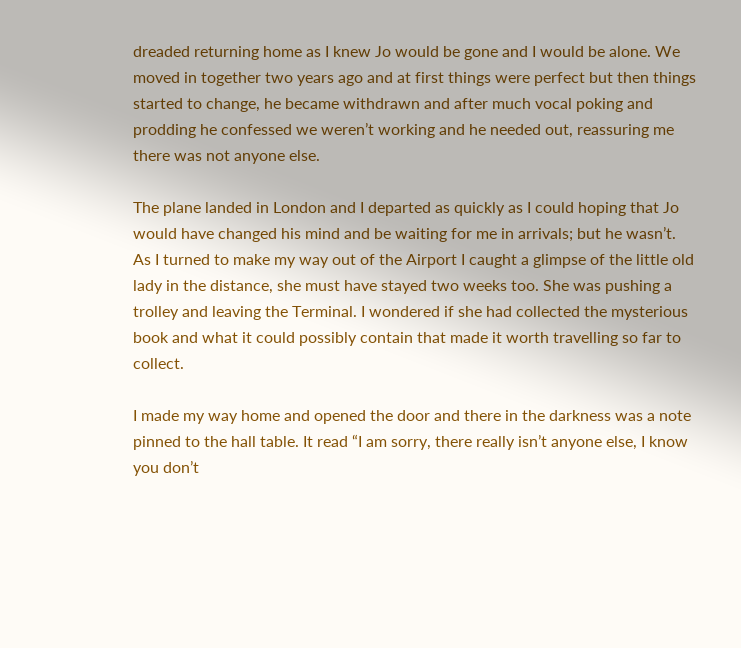dreaded returning home as I knew Jo would be gone and I would be alone. We moved in together two years ago and at first things were perfect but then things started to change, he became withdrawn and after much vocal poking and prodding he confessed we weren’t working and he needed out, reassuring me there was not anyone else.

The plane landed in London and I departed as quickly as I could hoping that Jo would have changed his mind and be waiting for me in arrivals; but he wasn’t. As I turned to make my way out of the Airport I caught a glimpse of the little old lady in the distance, she must have stayed two weeks too. She was pushing a trolley and leaving the Terminal. I wondered if she had collected the mysterious book and what it could possibly contain that made it worth travelling so far to collect.

I made my way home and opened the door and there in the darkness was a note pinned to the hall table. It read “I am sorry, there really isn’t anyone else, I know you don’t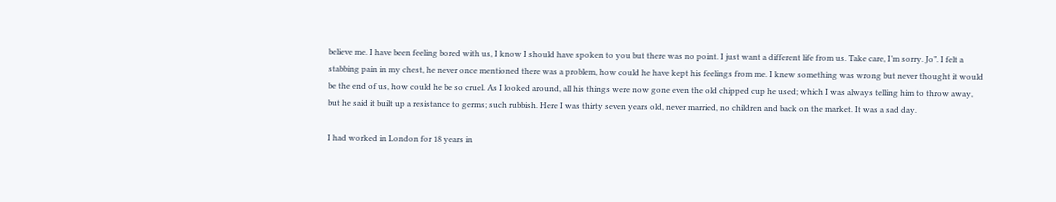believe me. I have been feeling bored with us, I know I should have spoken to you but there was no point. I just want a different life from us. Take care, I’m sorry. Jo”. I felt a stabbing pain in my chest, he never once mentioned there was a problem, how could he have kept his feelings from me. I knew something was wrong but never thought it would be the end of us, how could he be so cruel. As I looked around, all his things were now gone even the old chipped cup he used; which I was always telling him to throw away, but he said it built up a resistance to germs; such rubbish. Here I was thirty seven years old, never married, no children and back on the market. It was a sad day.

I had worked in London for 18 years in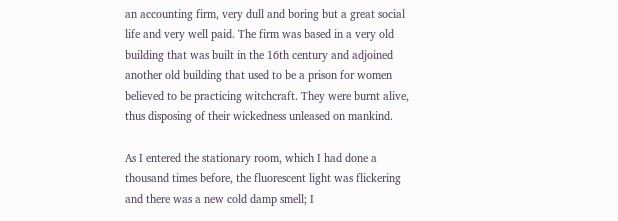an accounting firm, very dull and boring but a great social life and very well paid. The firm was based in a very old building that was built in the 16th century and adjoined another old building that used to be a prison for women believed to be practicing witchcraft. They were burnt alive, thus disposing of their wickedness unleased on mankind.

As I entered the stationary room, which I had done a thousand times before, the fluorescent light was flickering and there was a new cold damp smell; I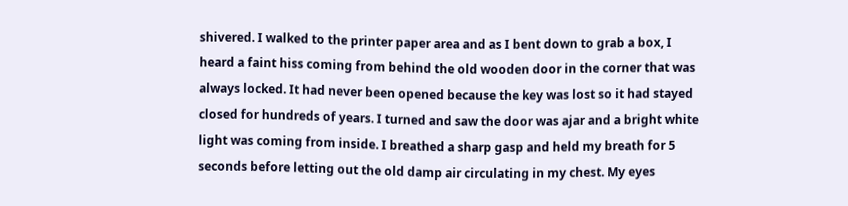shivered. I walked to the printer paper area and as I bent down to grab a box, I heard a faint hiss coming from behind the old wooden door in the corner that was always locked. It had never been opened because the key was lost so it had stayed closed for hundreds of years. I turned and saw the door was ajar and a bright white light was coming from inside. I breathed a sharp gasp and held my breath for 5 seconds before letting out the old damp air circulating in my chest. My eyes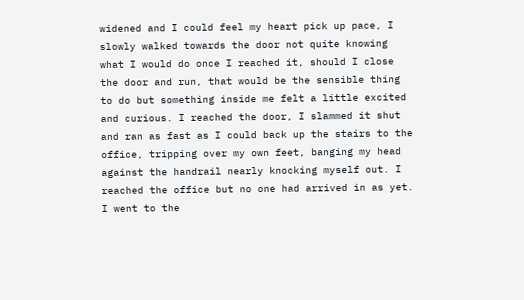widened and I could feel my heart pick up pace, I slowly walked towards the door not quite knowing what I would do once I reached it, should I close the door and run, that would be the sensible thing to do but something inside me felt a little excited and curious. I reached the door, I slammed it shut and ran as fast as I could back up the stairs to the office, tripping over my own feet, banging my head against the handrail nearly knocking myself out. I reached the office but no one had arrived in as yet. I went to the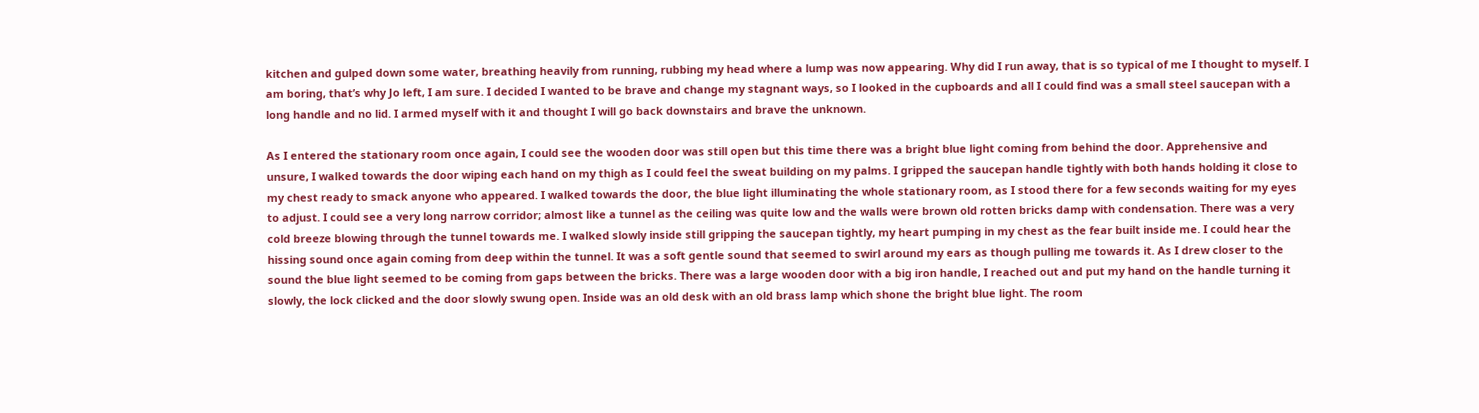kitchen and gulped down some water, breathing heavily from running, rubbing my head where a lump was now appearing. Why did I run away, that is so typical of me I thought to myself. I am boring, that’s why Jo left, I am sure. I decided I wanted to be brave and change my stagnant ways, so I looked in the cupboards and all I could find was a small steel saucepan with a long handle and no lid. I armed myself with it and thought I will go back downstairs and brave the unknown.

As I entered the stationary room once again, I could see the wooden door was still open but this time there was a bright blue light coming from behind the door. Apprehensive and unsure, I walked towards the door wiping each hand on my thigh as I could feel the sweat building on my palms. I gripped the saucepan handle tightly with both hands holding it close to my chest ready to smack anyone who appeared. I walked towards the door, the blue light illuminating the whole stationary room, as I stood there for a few seconds waiting for my eyes to adjust. I could see a very long narrow corridor; almost like a tunnel as the ceiling was quite low and the walls were brown old rotten bricks damp with condensation. There was a very cold breeze blowing through the tunnel towards me. I walked slowly inside still gripping the saucepan tightly, my heart pumping in my chest as the fear built inside me. I could hear the hissing sound once again coming from deep within the tunnel. It was a soft gentle sound that seemed to swirl around my ears as though pulling me towards it. As I drew closer to the sound the blue light seemed to be coming from gaps between the bricks. There was a large wooden door with a big iron handle, I reached out and put my hand on the handle turning it slowly, the lock clicked and the door slowly swung open. Inside was an old desk with an old brass lamp which shone the bright blue light. The room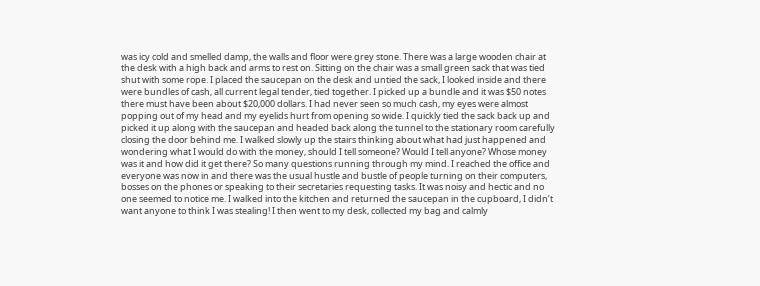was icy cold and smelled damp, the walls and floor were grey stone. There was a large wooden chair at the desk with a high back and arms to rest on. Sitting on the chair was a small green sack that was tied shut with some rope. I placed the saucepan on the desk and untied the sack, I looked inside and there were bundles of cash, all current legal tender, tied together. I picked up a bundle and it was $50 notes there must have been about $20,000 dollars. I had never seen so much cash, my eyes were almost popping out of my head and my eyelids hurt from opening so wide. I quickly tied the sack back up and picked it up along with the saucepan and headed back along the tunnel to the stationary room carefully closing the door behind me. I walked slowly up the stairs thinking about what had just happened and wondering what I would do with the money, should I tell someone? Would I tell anyone? Whose money was it and how did it get there? So many questions running through my mind. I reached the office and everyone was now in and there was the usual hustle and bustle of people turning on their computers, bosses on the phones or speaking to their secretaries requesting tasks. It was noisy and hectic and no one seemed to notice me. I walked into the kitchen and returned the saucepan in the cupboard, I didn’t want anyone to think I was stealing! I then went to my desk, collected my bag and calmly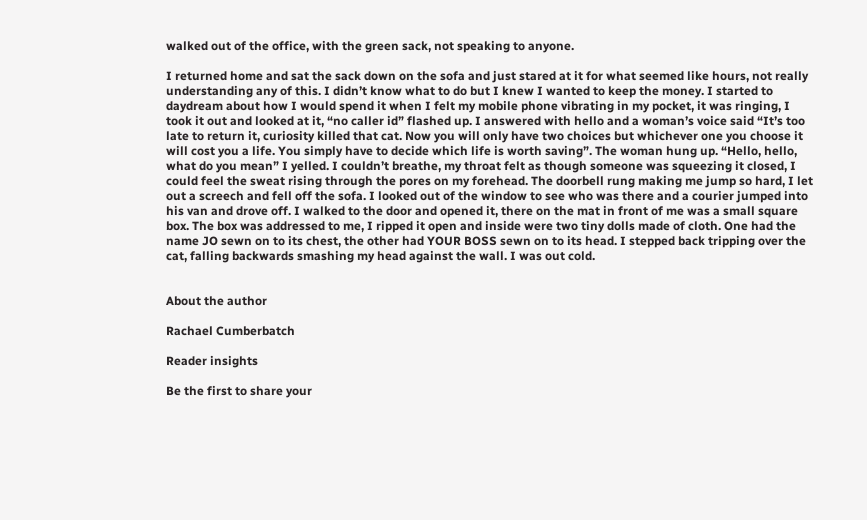walked out of the office, with the green sack, not speaking to anyone.

I returned home and sat the sack down on the sofa and just stared at it for what seemed like hours, not really understanding any of this. I didn’t know what to do but I knew I wanted to keep the money. I started to daydream about how I would spend it when I felt my mobile phone vibrating in my pocket, it was ringing, I took it out and looked at it, “no caller id” flashed up. I answered with hello and a woman’s voice said “It’s too late to return it, curiosity killed that cat. Now you will only have two choices but whichever one you choose it will cost you a life. You simply have to decide which life is worth saving”. The woman hung up. “Hello, hello, what do you mean” I yelled. I couldn’t breathe, my throat felt as though someone was squeezing it closed, I could feel the sweat rising through the pores on my forehead. The doorbell rung making me jump so hard, I let out a screech and fell off the sofa. I looked out of the window to see who was there and a courier jumped into his van and drove off. I walked to the door and opened it, there on the mat in front of me was a small square box. The box was addressed to me, I ripped it open and inside were two tiny dolls made of cloth. One had the name JO sewn on to its chest, the other had YOUR BOSS sewn on to its head. I stepped back tripping over the cat, falling backwards smashing my head against the wall. I was out cold.


About the author

Rachael Cumberbatch

Reader insights

Be the first to share your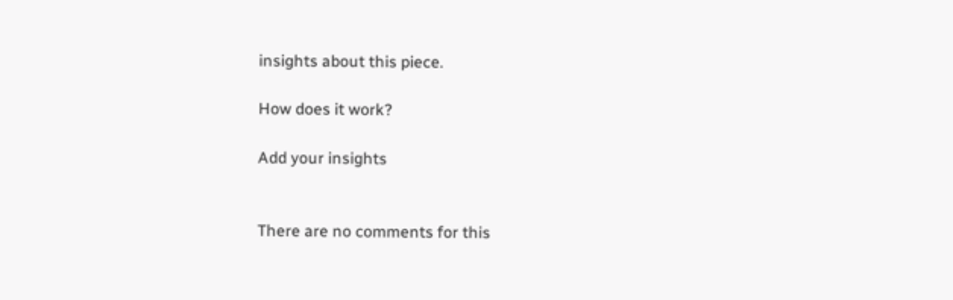insights about this piece.

How does it work?

Add your insights


There are no comments for this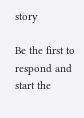story

Be the first to respond and start the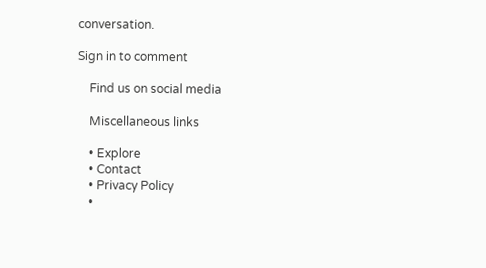conversation.

Sign in to comment

    Find us on social media

    Miscellaneous links

    • Explore
    • Contact
    • Privacy Policy
    •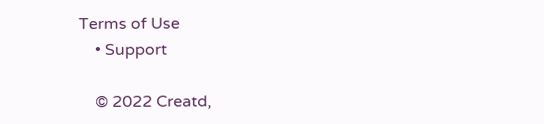Terms of Use
    • Support

    © 2022 Creatd,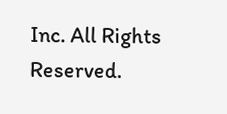Inc. All Rights Reserved.